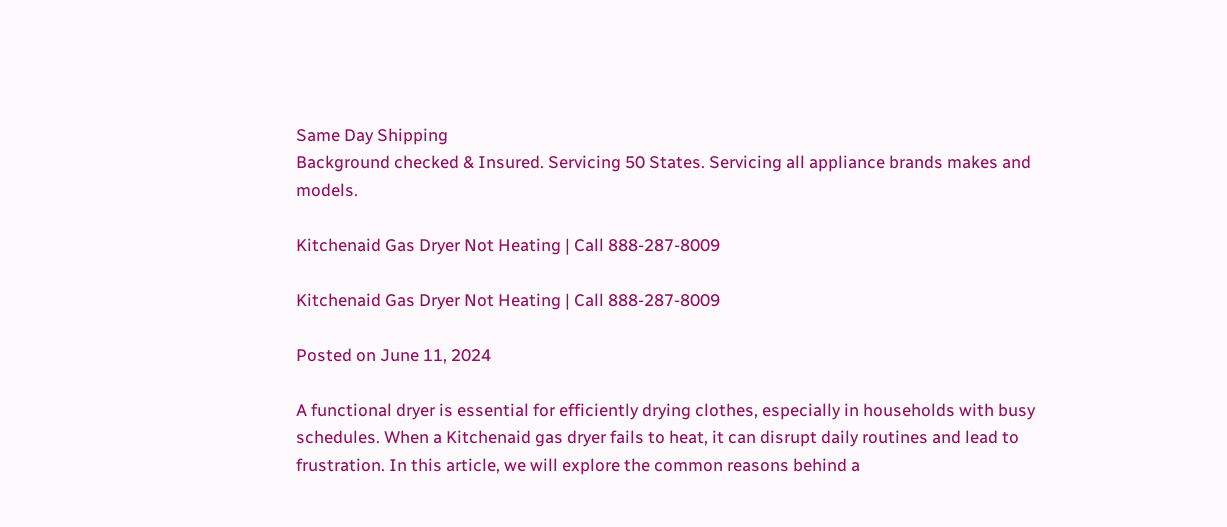Same Day Shipping
Background checked & Insured. Servicing 50 States. Servicing all appliance brands makes and models.

Kitchenaid Gas Dryer Not Heating | Call 888-287-8009

Kitchenaid Gas Dryer Not Heating | Call 888-287-8009

Posted on June 11, 2024

A functional dryer is essential for efficiently drying clothes, especially in households with busy schedules. When a Kitchenaid gas dryer fails to heat, it can disrupt daily routines and lead to frustration. In this article, we will explore the common reasons behind a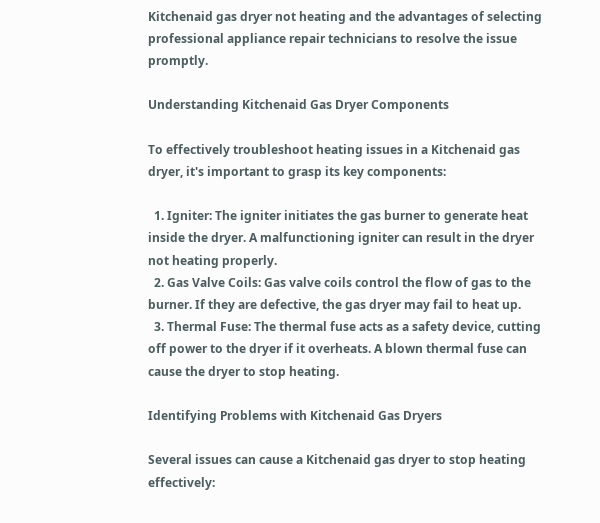Kitchenaid gas dryer not heating and the advantages of selecting professional appliance repair technicians to resolve the issue promptly.

Understanding Kitchenaid Gas Dryer Components

To effectively troubleshoot heating issues in a Kitchenaid gas dryer, it's important to grasp its key components:

  1. Igniter: The igniter initiates the gas burner to generate heat inside the dryer. A malfunctioning igniter can result in the dryer not heating properly.
  2. Gas Valve Coils: Gas valve coils control the flow of gas to the burner. If they are defective, the gas dryer may fail to heat up.
  3. Thermal Fuse: The thermal fuse acts as a safety device, cutting off power to the dryer if it overheats. A blown thermal fuse can cause the dryer to stop heating.

Identifying Problems with Kitchenaid Gas Dryers

Several issues can cause a Kitchenaid gas dryer to stop heating effectively: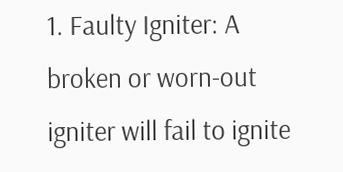1. Faulty Igniter: A broken or worn-out igniter will fail to ignite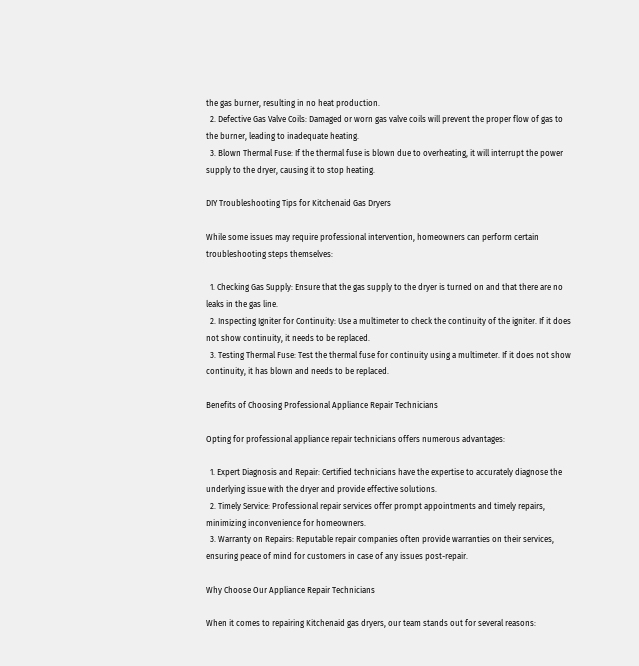the gas burner, resulting in no heat production.
  2. Defective Gas Valve Coils: Damaged or worn gas valve coils will prevent the proper flow of gas to the burner, leading to inadequate heating.
  3. Blown Thermal Fuse: If the thermal fuse is blown due to overheating, it will interrupt the power supply to the dryer, causing it to stop heating.

DIY Troubleshooting Tips for Kitchenaid Gas Dryers

While some issues may require professional intervention, homeowners can perform certain troubleshooting steps themselves:

  1. Checking Gas Supply: Ensure that the gas supply to the dryer is turned on and that there are no leaks in the gas line.
  2. Inspecting Igniter for Continuity: Use a multimeter to check the continuity of the igniter. If it does not show continuity, it needs to be replaced.
  3. Testing Thermal Fuse: Test the thermal fuse for continuity using a multimeter. If it does not show continuity, it has blown and needs to be replaced.

Benefits of Choosing Professional Appliance Repair Technicians

Opting for professional appliance repair technicians offers numerous advantages:

  1. Expert Diagnosis and Repair: Certified technicians have the expertise to accurately diagnose the underlying issue with the dryer and provide effective solutions.
  2. Timely Service: Professional repair services offer prompt appointments and timely repairs, minimizing inconvenience for homeowners.
  3. Warranty on Repairs: Reputable repair companies often provide warranties on their services, ensuring peace of mind for customers in case of any issues post-repair.

Why Choose Our Appliance Repair Technicians

When it comes to repairing Kitchenaid gas dryers, our team stands out for several reasons: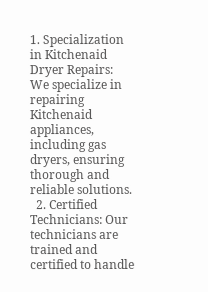1. Specialization in Kitchenaid Dryer Repairs: We specialize in repairing Kitchenaid appliances, including gas dryers, ensuring thorough and reliable solutions.
  2. Certified Technicians: Our technicians are trained and certified to handle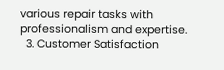various repair tasks with professionalism and expertise.
  3. Customer Satisfaction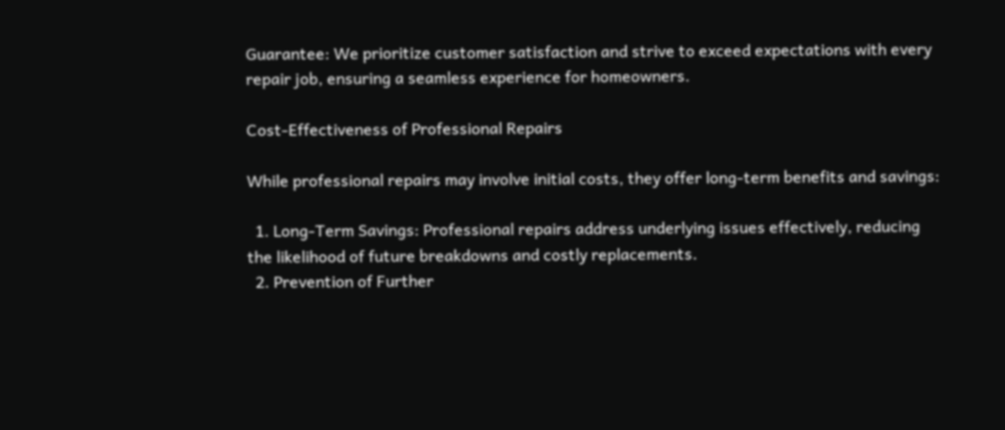Guarantee: We prioritize customer satisfaction and strive to exceed expectations with every repair job, ensuring a seamless experience for homeowners.

Cost-Effectiveness of Professional Repairs

While professional repairs may involve initial costs, they offer long-term benefits and savings:

  1. Long-Term Savings: Professional repairs address underlying issues effectively, reducing the likelihood of future breakdowns and costly replacements.
  2. Prevention of Further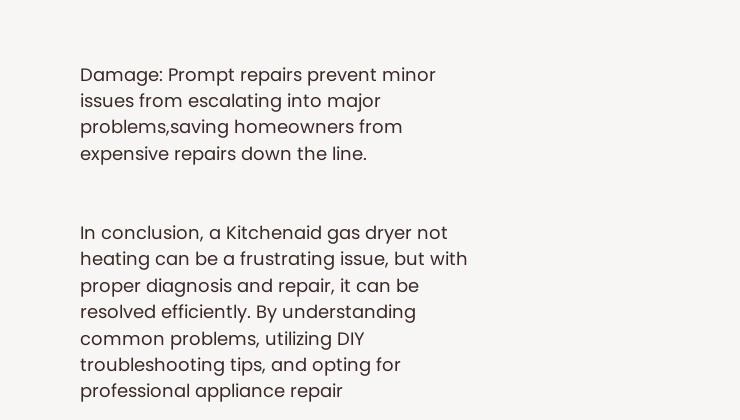Damage: Prompt repairs prevent minor issues from escalating into major problems,saving homeowners from expensive repairs down the line.


In conclusion, a Kitchenaid gas dryer not heating can be a frustrating issue, but with proper diagnosis and repair, it can be resolved efficiently. By understanding common problems, utilizing DIY troubleshooting tips, and opting for professional appliance repair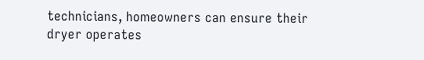technicians, homeowners can ensure their dryer operates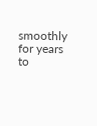smoothly for years to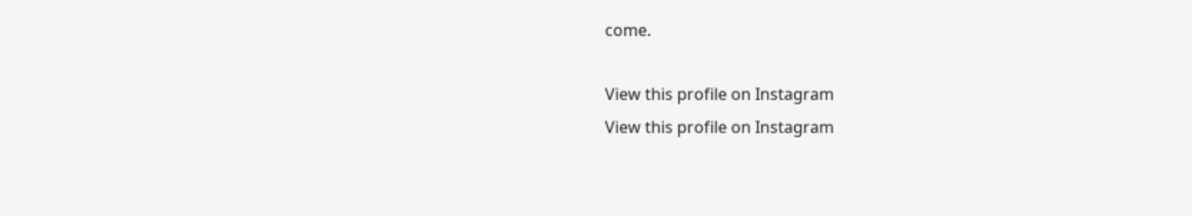come.

View this profile on Instagram
View this profile on Instagram